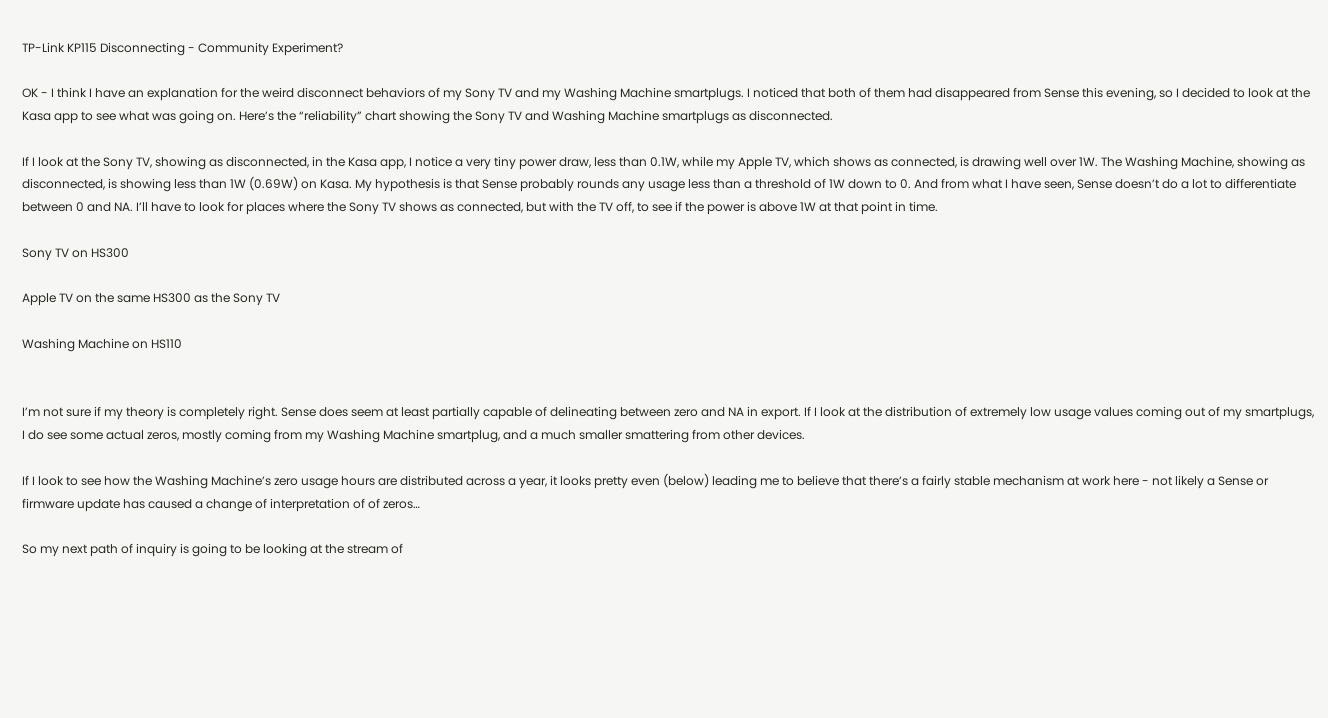TP-Link KP115 Disconnecting - Community Experiment?

OK - I think I have an explanation for the weird disconnect behaviors of my Sony TV and my Washing Machine smartplugs. I noticed that both of them had disappeared from Sense this evening, so I decided to look at the Kasa app to see what was going on. Here’s the “reliability” chart showing the Sony TV and Washing Machine smartplugs as disconnected.

If I look at the Sony TV, showing as disconnected, in the Kasa app, I notice a very tiny power draw, less than 0.1W, while my Apple TV, which shows as connected, is drawing well over 1W. The Washing Machine, showing as disconnected, is showing less than 1W (0.69W) on Kasa. My hypothesis is that Sense probably rounds any usage less than a threshold of 1W down to 0. And from what I have seen, Sense doesn’t do a lot to differentiate between 0 and NA. I’ll have to look for places where the Sony TV shows as connected, but with the TV off, to see if the power is above 1W at that point in time.

Sony TV on HS300

Apple TV on the same HS300 as the Sony TV

Washing Machine on HS110


I’m not sure if my theory is completely right. Sense does seem at least partially capable of delineating between zero and NA in export. If I look at the distribution of extremely low usage values coming out of my smartplugs, I do see some actual zeros, mostly coming from my Washing Machine smartplug, and a much smaller smattering from other devices.

If I look to see how the Washing Machine’s zero usage hours are distributed across a year, it looks pretty even (below) leading me to believe that there’s a fairly stable mechanism at work here - not likely a Sense or firmware update has caused a change of interpretation of of zeros…

So my next path of inquiry is going to be looking at the stream of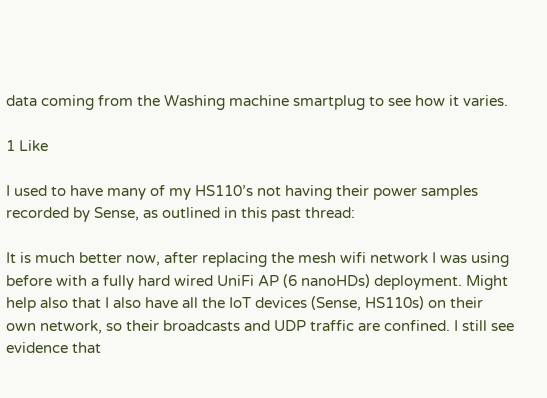data coming from the Washing machine smartplug to see how it varies.

1 Like

I used to have many of my HS110’s not having their power samples recorded by Sense, as outlined in this past thread:

It is much better now, after replacing the mesh wifi network I was using before with a fully hard wired UniFi AP (6 nanoHDs) deployment. Might help also that I also have all the IoT devices (Sense, HS110s) on their own network, so their broadcasts and UDP traffic are confined. I still see evidence that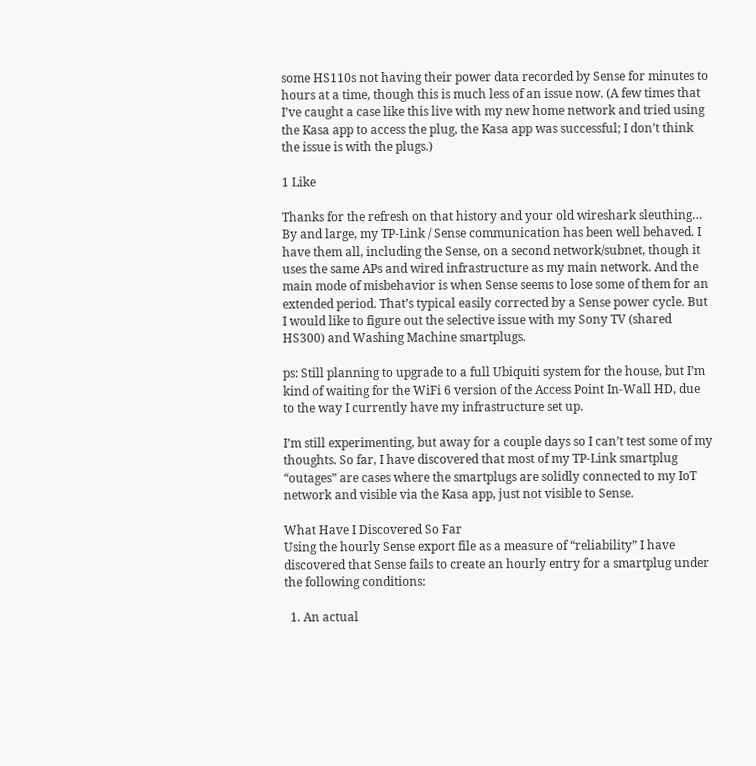some HS110s not having their power data recorded by Sense for minutes to hours at a time, though this is much less of an issue now. (A few times that I’ve caught a case like this live with my new home network and tried using the Kasa app to access the plug, the Kasa app was successful; I don’t think the issue is with the plugs.)

1 Like

Thanks for the refresh on that history and your old wireshark sleuthing… By and large, my TP-Link / Sense communication has been well behaved. I have them all, including the Sense, on a second network/subnet, though it uses the same APs and wired infrastructure as my main network. And the main mode of misbehavior is when Sense seems to lose some of them for an extended period. That’s typical easily corrected by a Sense power cycle. But I would like to figure out the selective issue with my Sony TV (shared HS300) and Washing Machine smartplugs.

ps: Still planning to upgrade to a full Ubiquiti system for the house, but I’m kind of waiting for the WiFi 6 version of the Access Point In-Wall HD, due to the way I currently have my infrastructure set up.

I’m still experimenting, but away for a couple days so I can’t test some of my thoughts. So far, I have discovered that most of my TP-Link smartplug “outages” are cases where the smartplugs are solidly connected to my IoT network and visible via the Kasa app, just not visible to Sense.

What Have I Discovered So Far
Using the hourly Sense export file as a measure of “reliability” I have discovered that Sense fails to create an hourly entry for a smartplug under the following conditions:

  1. An actual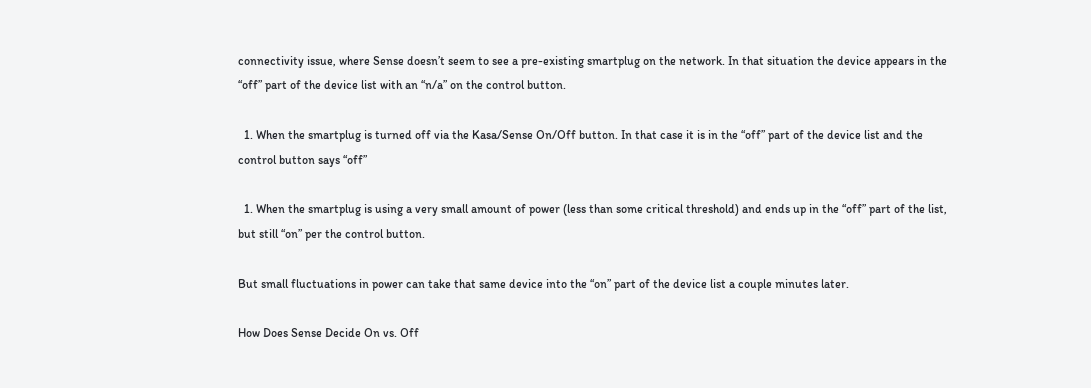connectivity issue, where Sense doesn’t seem to see a pre-existing smartplug on the network. In that situation the device appears in the “off” part of the device list with an “n/a” on the control button.

  1. When the smartplug is turned off via the Kasa/Sense On/Off button. In that case it is in the “off” part of the device list and the control button says “off”

  1. When the smartplug is using a very small amount of power (less than some critical threshold) and ends up in the “off” part of the list, but still “on” per the control button.

But small fluctuations in power can take that same device into the “on” part of the device list a couple minutes later.

How Does Sense Decide On vs. Off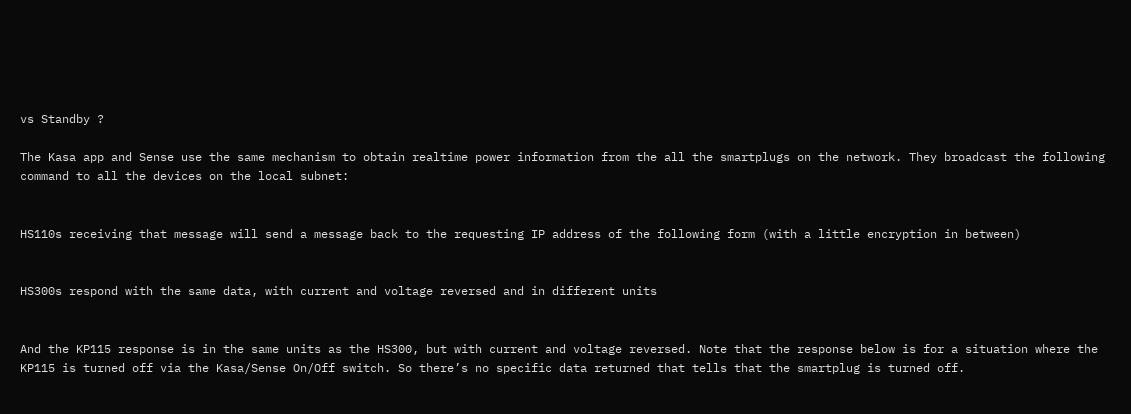vs Standby ?

The Kasa app and Sense use the same mechanism to obtain realtime power information from the all the smartplugs on the network. They broadcast the following command to all the devices on the local subnet:


HS110s receiving that message will send a message back to the requesting IP address of the following form (with a little encryption in between)


HS300s respond with the same data, with current and voltage reversed and in different units


And the KP115 response is in the same units as the HS300, but with current and voltage reversed. Note that the response below is for a situation where the KP115 is turned off via the Kasa/Sense On/Off switch. So there’s no specific data returned that tells that the smartplug is turned off.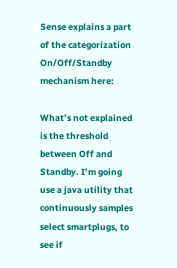Sense explains a part of the categorization On/Off/Standby mechanism here:

What’s not explained is the threshold between Off and Standby. I’m going use a java utility that continuously samples select smartplugs, to see if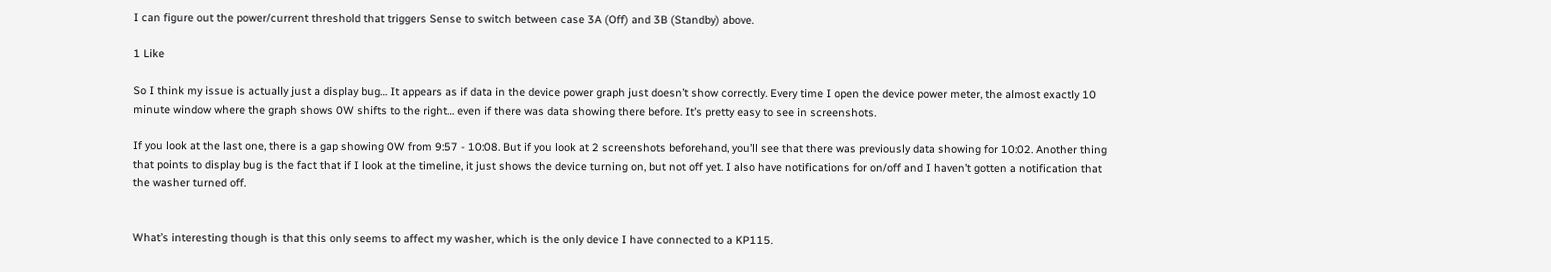I can figure out the power/current threshold that triggers Sense to switch between case 3A (Off) and 3B (Standby) above.

1 Like

So I think my issue is actually just a display bug… It appears as if data in the device power graph just doesn’t show correctly. Every time I open the device power meter, the almost exactly 10 minute window where the graph shows 0W shifts to the right… even if there was data showing there before. It’s pretty easy to see in screenshots.

If you look at the last one, there is a gap showing 0W from 9:57 - 10:08. But if you look at 2 screenshots beforehand, you’ll see that there was previously data showing for 10:02. Another thing that points to display bug is the fact that if I look at the timeline, it just shows the device turning on, but not off yet. I also have notifications for on/off and I haven’t gotten a notification that the washer turned off.


What’s interesting though is that this only seems to affect my washer, which is the only device I have connected to a KP115.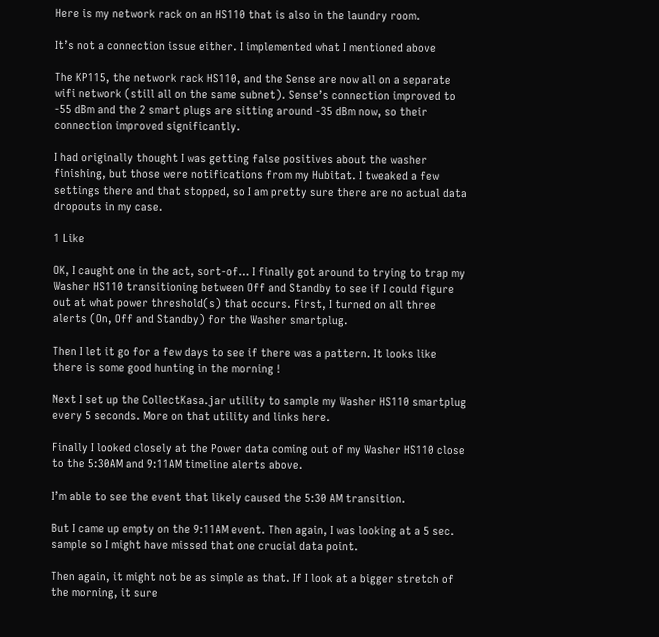Here is my network rack on an HS110 that is also in the laundry room.

It’s not a connection issue either. I implemented what I mentioned above

The KP115, the network rack HS110, and the Sense are now all on a separate wifi network (still all on the same subnet). Sense’s connection improved to -55 dBm and the 2 smart plugs are sitting around -35 dBm now, so their connection improved significantly.

I had originally thought I was getting false positives about the washer finishing, but those were notifications from my Hubitat. I tweaked a few settings there and that stopped, so I am pretty sure there are no actual data dropouts in my case.

1 Like

OK, I caught one in the act, sort-of… I finally got around to trying to trap my Washer HS110 transitioning between Off and Standby to see if I could figure out at what power threshold(s) that occurs. First, I turned on all three alerts (On, Off and Standby) for the Washer smartplug.

Then I let it go for a few days to see if there was a pattern. It looks like there is some good hunting in the morning !

Next I set up the CollectKasa.jar utility to sample my Washer HS110 smartplug every 5 seconds. More on that utility and links here.

Finally I looked closely at the Power data coming out of my Washer HS110 close to the 5:30AM and 9:11AM timeline alerts above.

I’m able to see the event that likely caused the 5:30 AM transition.

But I came up empty on the 9:11AM event. Then again, I was looking at a 5 sec. sample so I might have missed that one crucial data point.

Then again, it might not be as simple as that. If I look at a bigger stretch of the morning, it sure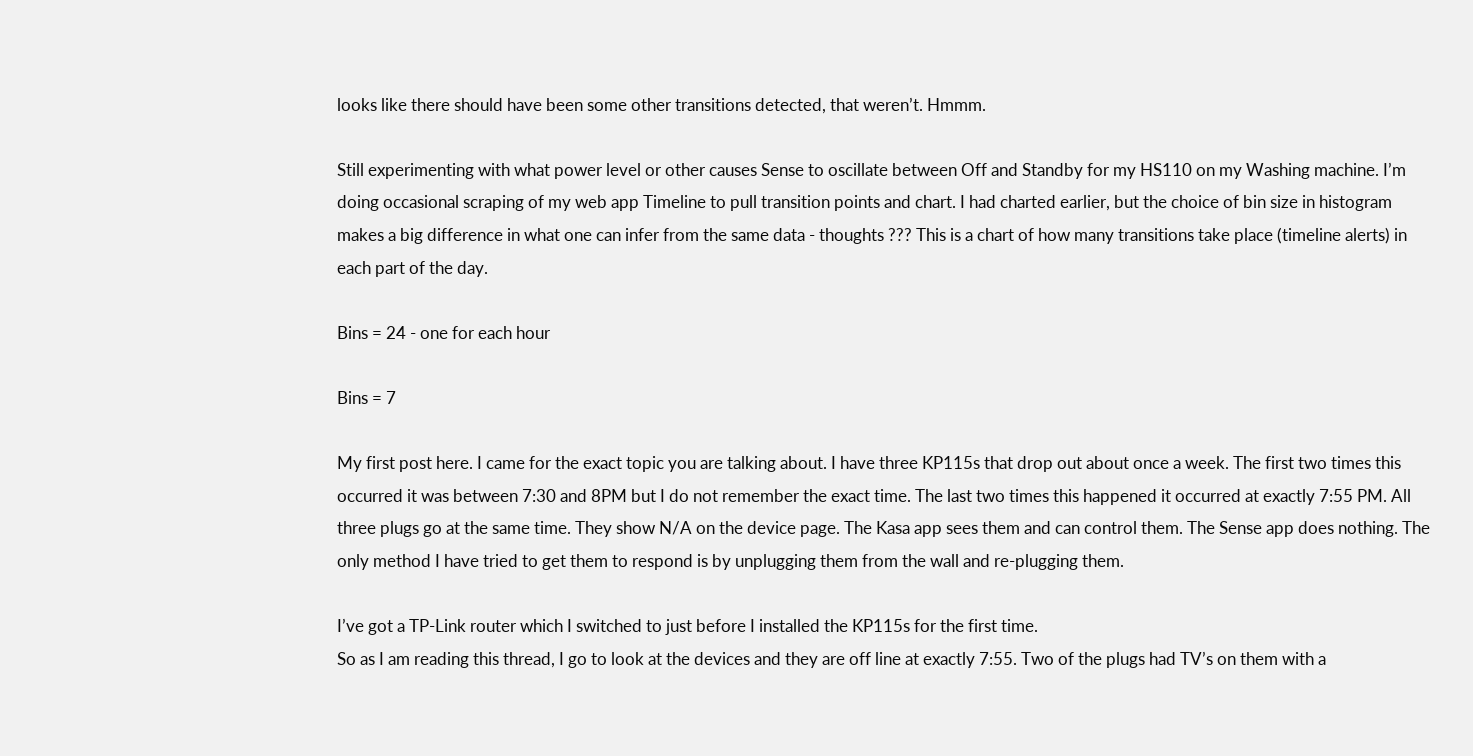looks like there should have been some other transitions detected, that weren’t. Hmmm.

Still experimenting with what power level or other causes Sense to oscillate between Off and Standby for my HS110 on my Washing machine. I’m doing occasional scraping of my web app Timeline to pull transition points and chart. I had charted earlier, but the choice of bin size in histogram makes a big difference in what one can infer from the same data - thoughts ??? This is a chart of how many transitions take place (timeline alerts) in each part of the day.

Bins = 24 - one for each hour

Bins = 7

My first post here. I came for the exact topic you are talking about. I have three KP115s that drop out about once a week. The first two times this occurred it was between 7:30 and 8PM but I do not remember the exact time. The last two times this happened it occurred at exactly 7:55 PM. All three plugs go at the same time. They show N/A on the device page. The Kasa app sees them and can control them. The Sense app does nothing. The only method I have tried to get them to respond is by unplugging them from the wall and re-plugging them.

I’ve got a TP-Link router which I switched to just before I installed the KP115s for the first time.
So as I am reading this thread, I go to look at the devices and they are off line at exactly 7:55. Two of the plugs had TV’s on them with a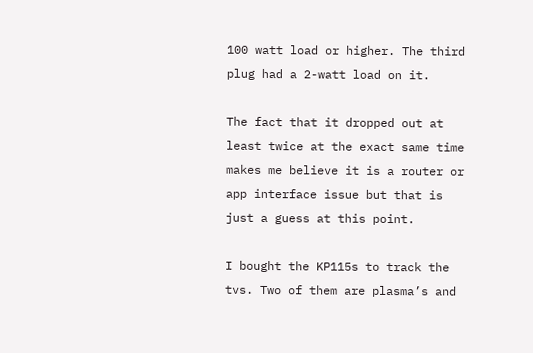100 watt load or higher. The third plug had a 2-watt load on it.

The fact that it dropped out at least twice at the exact same time makes me believe it is a router or app interface issue but that is just a guess at this point.

I bought the KP115s to track the tvs. Two of them are plasma’s and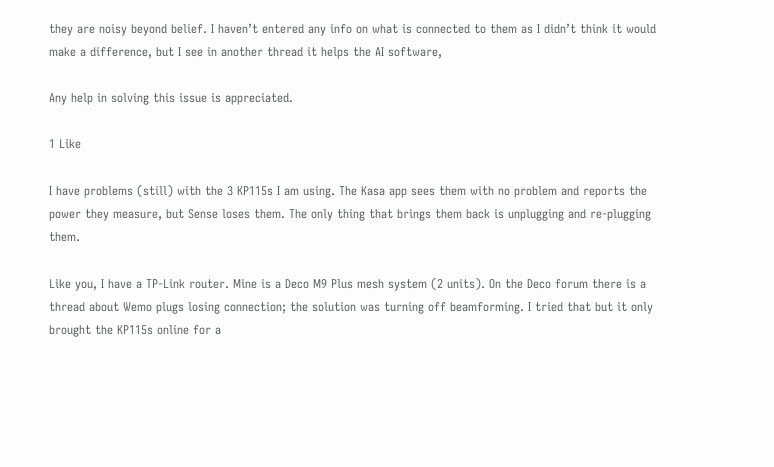they are noisy beyond belief. I haven’t entered any info on what is connected to them as I didn’t think it would make a difference, but I see in another thread it helps the AI software,

Any help in solving this issue is appreciated.

1 Like

I have problems (still) with the 3 KP115s I am using. The Kasa app sees them with no problem and reports the power they measure, but Sense loses them. The only thing that brings them back is unplugging and re-plugging them.

Like you, I have a TP-Link router. Mine is a Deco M9 Plus mesh system (2 units). On the Deco forum there is a thread about Wemo plugs losing connection; the solution was turning off beamforming. I tried that but it only brought the KP115s online for a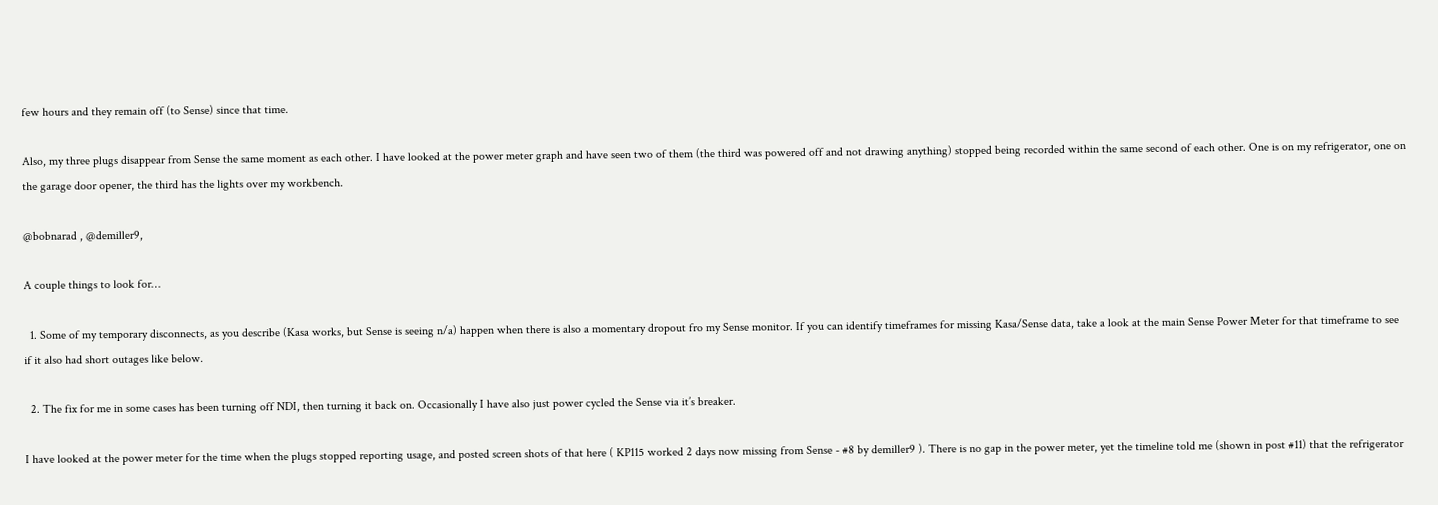few hours and they remain off (to Sense) since that time.

Also, my three plugs disappear from Sense the same moment as each other. I have looked at the power meter graph and have seen two of them (the third was powered off and not drawing anything) stopped being recorded within the same second of each other. One is on my refrigerator, one on the garage door opener, the third has the lights over my workbench.

@bobnarad , @demiller9,

A couple things to look for…

  1. Some of my temporary disconnects, as you describe (Kasa works, but Sense is seeing n/a) happen when there is also a momentary dropout fro my Sense monitor. If you can identify timeframes for missing Kasa/Sense data, take a look at the main Sense Power Meter for that timeframe to see if it also had short outages like below.

  2. The fix for me in some cases has been turning off NDI, then turning it back on. Occasionally I have also just power cycled the Sense via it’s breaker.

I have looked at the power meter for the time when the plugs stopped reporting usage, and posted screen shots of that here ( KP115 worked 2 days now missing from Sense - #8 by demiller9 ). There is no gap in the power meter, yet the timeline told me (shown in post #11) that the refrigerator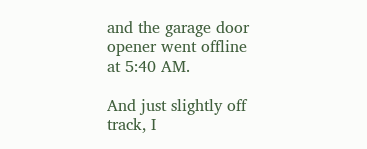and the garage door opener went offline at 5:40 AM.

And just slightly off track, I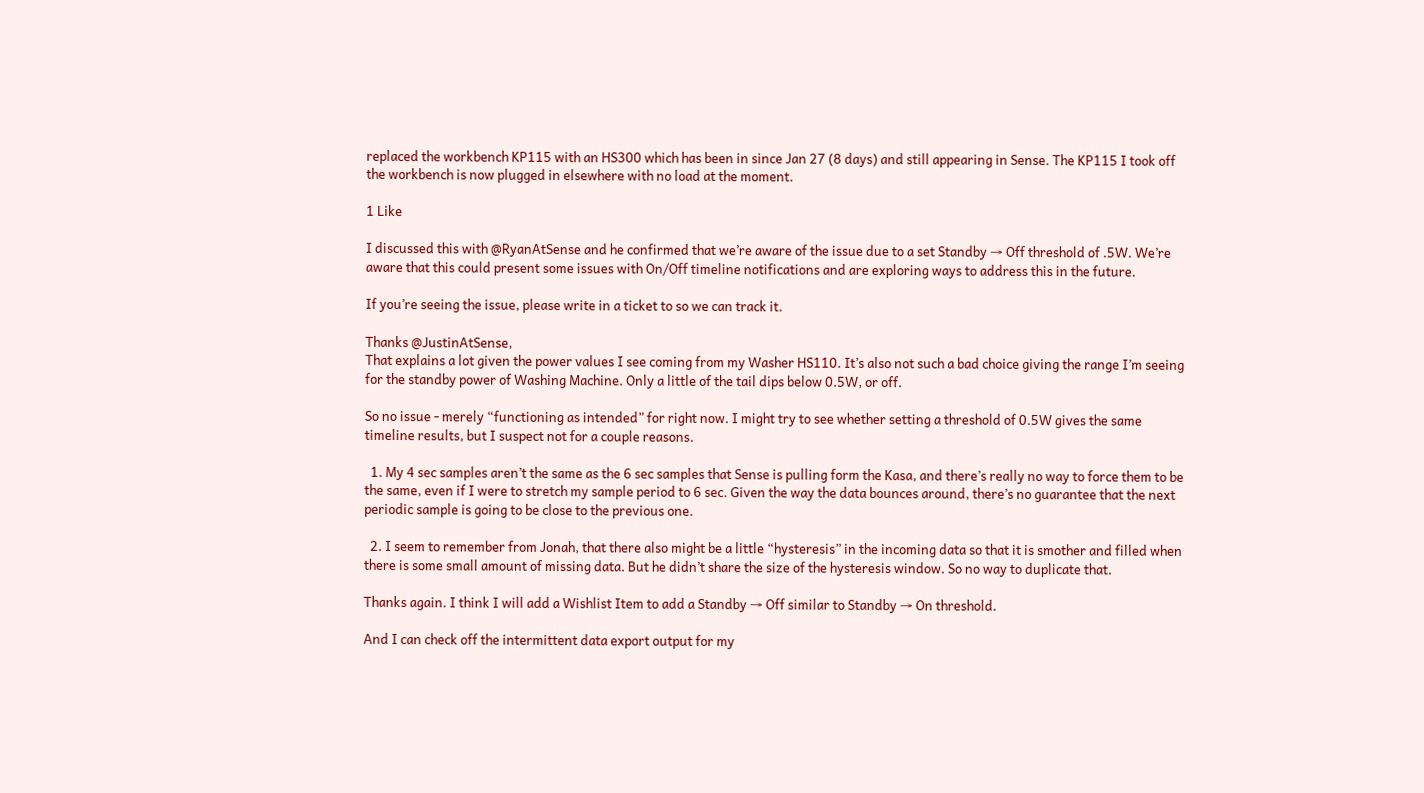replaced the workbench KP115 with an HS300 which has been in since Jan 27 (8 days) and still appearing in Sense. The KP115 I took off the workbench is now plugged in elsewhere with no load at the moment.

1 Like

I discussed this with @RyanAtSense and he confirmed that we’re aware of the issue due to a set Standby → Off threshold of .5W. We’re aware that this could present some issues with On/Off timeline notifications and are exploring ways to address this in the future.

If you’re seeing the issue, please write in a ticket to so we can track it.

Thanks @JustinAtSense,
That explains a lot given the power values I see coming from my Washer HS110. It’s also not such a bad choice giving the range I’m seeing for the standby power of Washing Machine. Only a little of the tail dips below 0.5W, or off.

So no issue - merely “functioning as intended” for right now. I might try to see whether setting a threshold of 0.5W gives the same timeline results, but I suspect not for a couple reasons.

  1. My 4 sec samples aren’t the same as the 6 sec samples that Sense is pulling form the Kasa, and there’s really no way to force them to be the same, even if I were to stretch my sample period to 6 sec. Given the way the data bounces around, there’s no guarantee that the next periodic sample is going to be close to the previous one.

  2. I seem to remember from Jonah, that there also might be a little “hysteresis” in the incoming data so that it is smother and filled when there is some small amount of missing data. But he didn’t share the size of the hysteresis window. So no way to duplicate that.

Thanks again. I think I will add a Wishlist Item to add a Standby → Off similar to Standby → On threshold.

And I can check off the intermittent data export output for my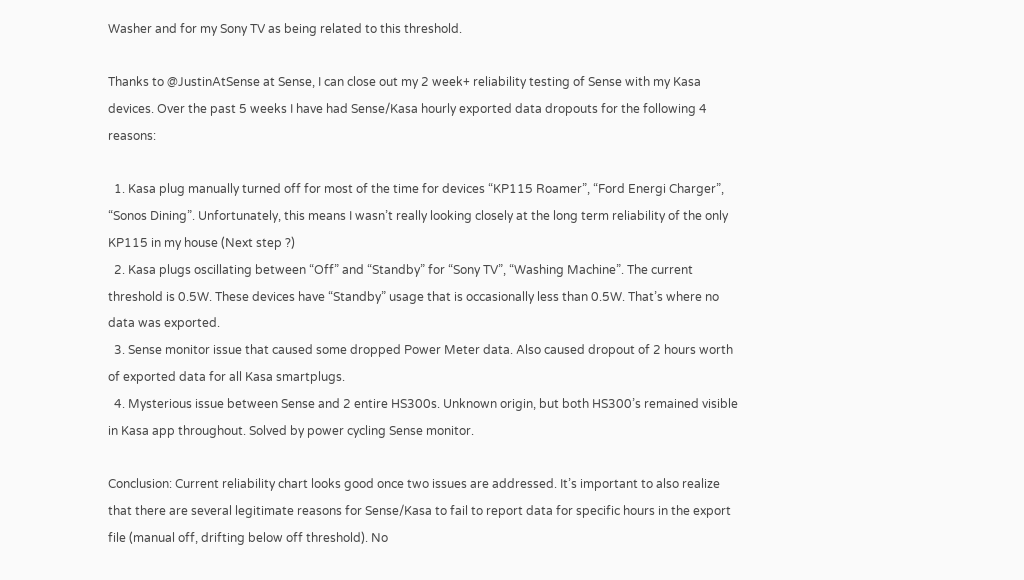Washer and for my Sony TV as being related to this threshold.

Thanks to @JustinAtSense at Sense, I can close out my 2 week+ reliability testing of Sense with my Kasa devices. Over the past 5 weeks I have had Sense/Kasa hourly exported data dropouts for the following 4 reasons:

  1. Kasa plug manually turned off for most of the time for devices “KP115 Roamer”, “Ford Energi Charger”, “Sonos Dining”. Unfortunately, this means I wasn’t really looking closely at the long term reliability of the only KP115 in my house (Next step ?)
  2. Kasa plugs oscillating between “Off” and “Standby” for “Sony TV”, “Washing Machine”. The current threshold is 0.5W. These devices have “Standby” usage that is occasionally less than 0.5W. That’s where no data was exported.
  3. Sense monitor issue that caused some dropped Power Meter data. Also caused dropout of 2 hours worth of exported data for all Kasa smartplugs.
  4. Mysterious issue between Sense and 2 entire HS300s. Unknown origin, but both HS300’s remained visible in Kasa app throughout. Solved by power cycling Sense monitor.

Conclusion: Current reliability chart looks good once two issues are addressed. It’s important to also realize that there are several legitimate reasons for Sense/Kasa to fail to report data for specific hours in the export file (manual off, drifting below off threshold). No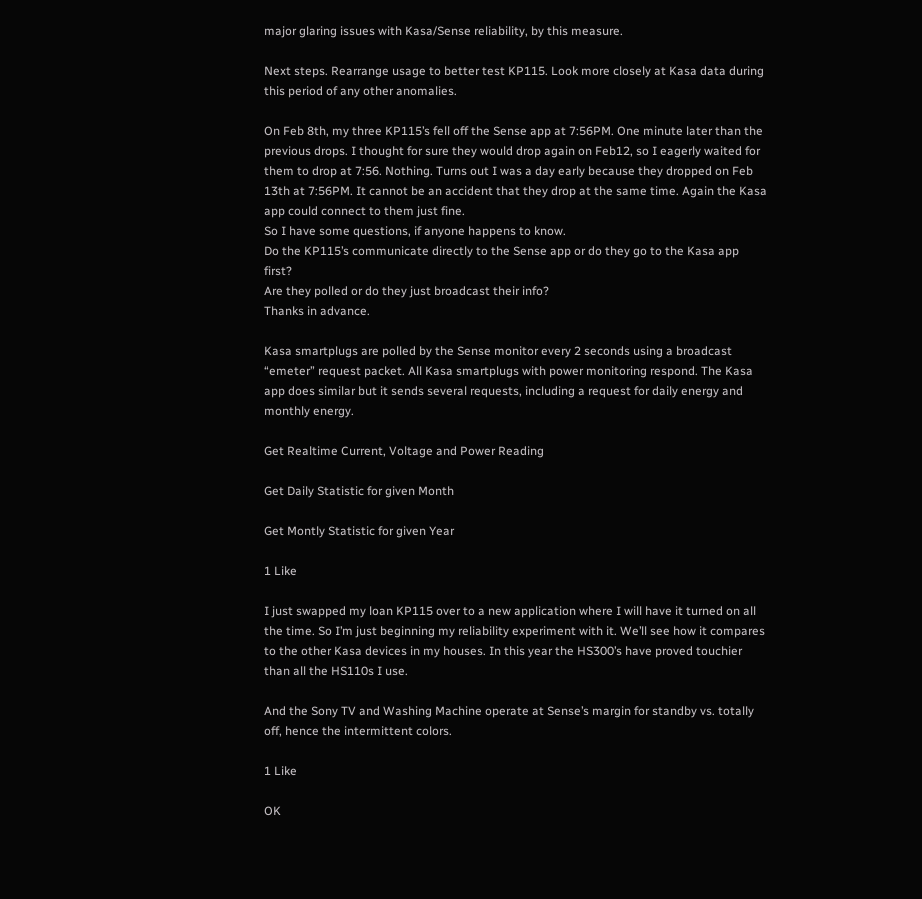major glaring issues with Kasa/Sense reliability, by this measure.

Next steps. Rearrange usage to better test KP115. Look more closely at Kasa data during this period of any other anomalies.

On Feb 8th, my three KP115’s fell off the Sense app at 7:56PM. One minute later than the previous drops. I thought for sure they would drop again on Feb12, so I eagerly waited for them to drop at 7:56. Nothing. Turns out I was a day early because they dropped on Feb 13th at 7:56PM. It cannot be an accident that they drop at the same time. Again the Kasa app could connect to them just fine.
So I have some questions, if anyone happens to know.
Do the KP115’s communicate directly to the Sense app or do they go to the Kasa app first?
Are they polled or do they just broadcast their info?
Thanks in advance.

Kasa smartplugs are polled by the Sense monitor every 2 seconds using a broadcast “emeter” request packet. All Kasa smartplugs with power monitoring respond. The Kasa app does similar but it sends several requests, including a request for daily energy and monthly energy.

Get Realtime Current, Voltage and Power Reading

Get Daily Statistic for given Month

Get Montly Statistic for given Year

1 Like

I just swapped my loan KP115 over to a new application where I will have it turned on all the time. So I’m just beginning my reliability experiment with it. We’ll see how it compares to the other Kasa devices in my houses. In this year the HS300’s have proved touchier than all the HS110s I use.

And the Sony TV and Washing Machine operate at Sense’s margin for standby vs. totally off, hence the intermittent colors.

1 Like

OK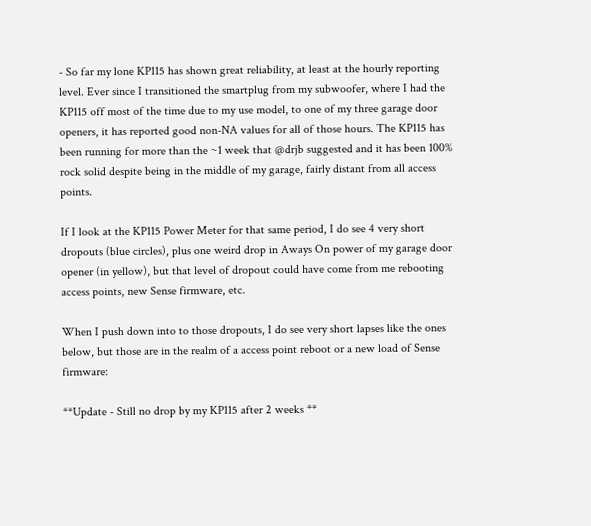- So far my lone KP115 has shown great reliability, at least at the hourly reporting level. Ever since I transitioned the smartplug from my subwoofer, where I had the KP115 off most of the time due to my use model, to one of my three garage door openers, it has reported good non-NA values for all of those hours. The KP115 has been running for more than the ~1 week that @drjb suggested and it has been 100% rock solid despite being in the middle of my garage, fairly distant from all access points.

If I look at the KP115 Power Meter for that same period, I do see 4 very short dropouts (blue circles), plus one weird drop in Aways On power of my garage door opener (in yellow), but that level of dropout could have come from me rebooting access points, new Sense firmware, etc.

When I push down into to those dropouts, I do see very short lapses like the ones below, but those are in the realm of a access point reboot or a new load of Sense firmware:

**Update - Still no drop by my KP115 after 2 weeks **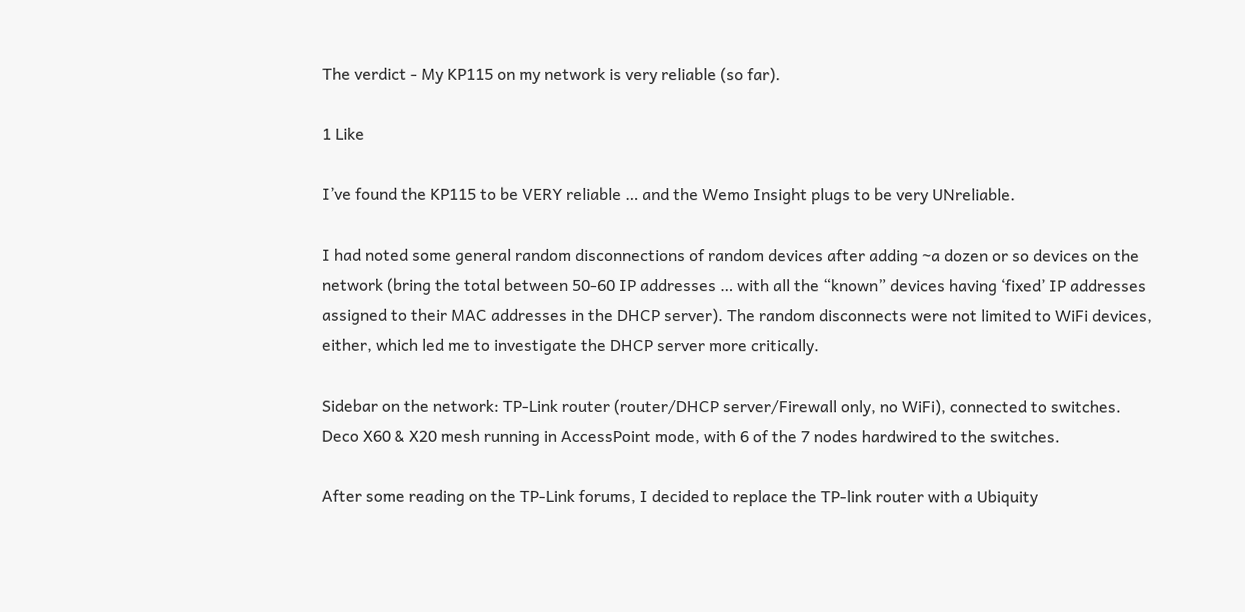The verdict - My KP115 on my network is very reliable (so far).

1 Like

I’ve found the KP115 to be VERY reliable … and the Wemo Insight plugs to be very UNreliable.

I had noted some general random disconnections of random devices after adding ~a dozen or so devices on the network (bring the total between 50-60 IP addresses … with all the “known” devices having ‘fixed’ IP addresses assigned to their MAC addresses in the DHCP server). The random disconnects were not limited to WiFi devices, either, which led me to investigate the DHCP server more critically.

Sidebar on the network: TP-Link router (router/DHCP server/Firewall only, no WiFi), connected to switches. Deco X60 & X20 mesh running in AccessPoint mode, with 6 of the 7 nodes hardwired to the switches.

After some reading on the TP-Link forums, I decided to replace the TP-link router with a Ubiquity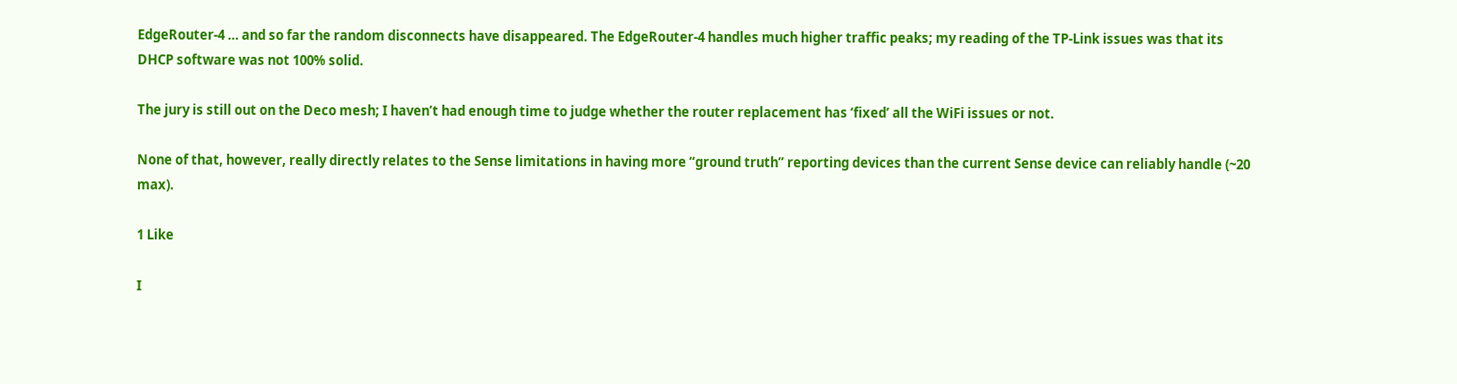EdgeRouter-4 … and so far the random disconnects have disappeared. The EdgeRouter-4 handles much higher traffic peaks; my reading of the TP-Link issues was that its DHCP software was not 100% solid.

The jury is still out on the Deco mesh; I haven’t had enough time to judge whether the router replacement has ‘fixed’ all the WiFi issues or not.

None of that, however, really directly relates to the Sense limitations in having more “ground truth” reporting devices than the current Sense device can reliably handle (~20 max).

1 Like

I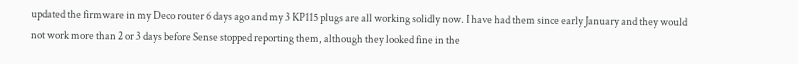updated the firmware in my Deco router 6 days ago and my 3 KP115 plugs are all working solidly now. I have had them since early January and they would not work more than 2 or 3 days before Sense stopped reporting them, although they looked fine in the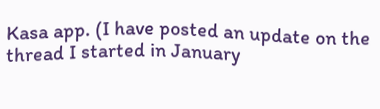Kasa app. (I have posted an update on the thread I started in January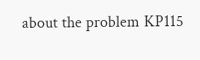about the problem KP115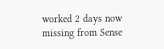worked 2 days now missing from Sense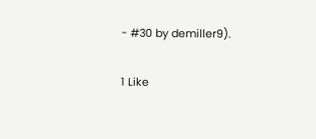- #30 by demiller9).

1 Like